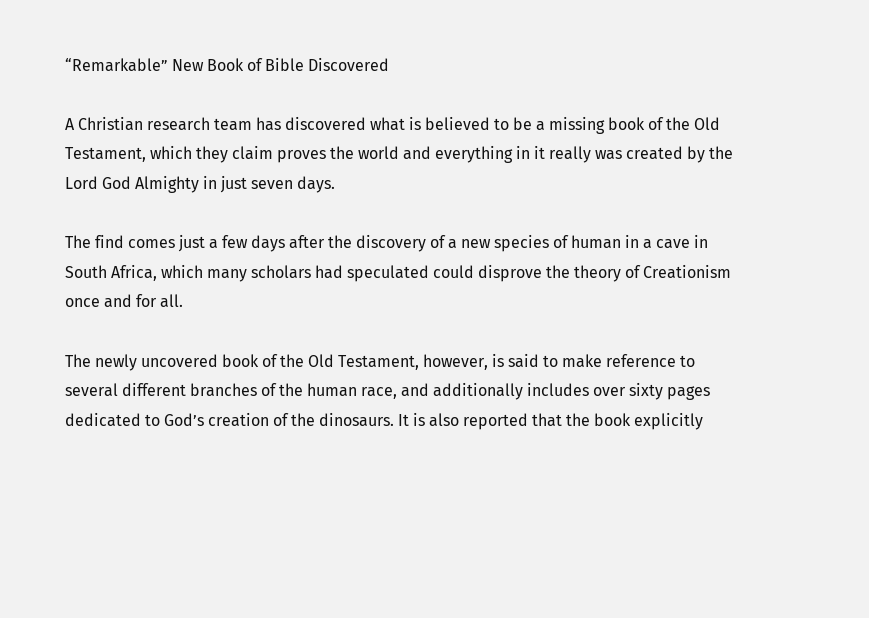“Remarkable” New Book of Bible Discovered

A Christian research team has discovered what is believed to be a missing book of the Old Testament, which they claim proves the world and everything in it really was created by the Lord God Almighty in just seven days.

The find comes just a few days after the discovery of a new species of human in a cave in South Africa, which many scholars had speculated could disprove the theory of Creationism once and for all.

The newly uncovered book of the Old Testament, however, is said to make reference to several different branches of the human race, and additionally includes over sixty pages dedicated to God’s creation of the dinosaurs. It is also reported that the book explicitly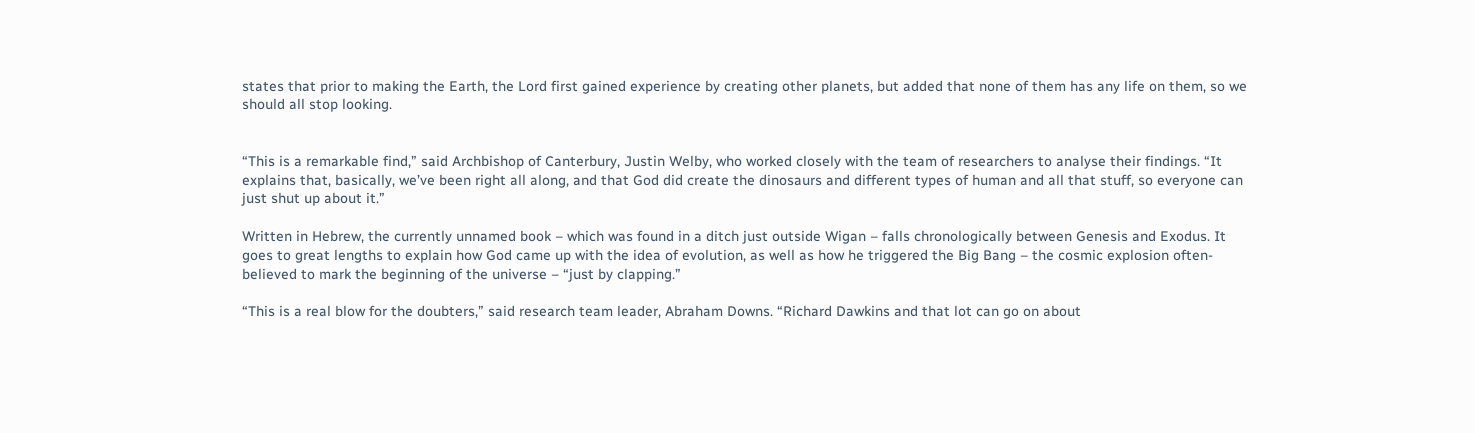states that prior to making the Earth, the Lord first gained experience by creating other planets, but added that none of them has any life on them, so we should all stop looking.


“This is a remarkable find,” said Archbishop of Canterbury, Justin Welby, who worked closely with the team of researchers to analyse their findings. “It explains that, basically, we’ve been right all along, and that God did create the dinosaurs and different types of human and all that stuff, so everyone can just shut up about it.”

Written in Hebrew, the currently unnamed book – which was found in a ditch just outside Wigan – falls chronologically between Genesis and Exodus. It goes to great lengths to explain how God came up with the idea of evolution, as well as how he triggered the Big Bang – the cosmic explosion often-believed to mark the beginning of the universe – “just by clapping.”

“This is a real blow for the doubters,” said research team leader, Abraham Downs. “Richard Dawkins and that lot can go on about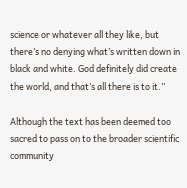science or whatever all they like, but there’s no denying what’s written down in black and white. God definitely did create the world, and that’s all there is to it.”

Although the text has been deemed too sacred to pass on to the broader scientific community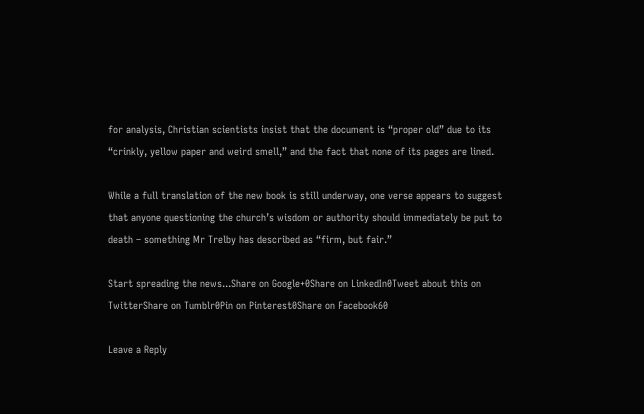for analysis, Christian scientists insist that the document is “proper old” due to its “crinkly, yellow paper and weird smell,” and the fact that none of its pages are lined.

While a full translation of the new book is still underway, one verse appears to suggest that anyone questioning the church’s wisdom or authority should immediately be put to death – something Mr Trelby has described as “firm, but fair.”

Start spreading the news...Share on Google+0Share on LinkedIn0Tweet about this on TwitterShare on Tumblr0Pin on Pinterest0Share on Facebook60

Leave a Reply